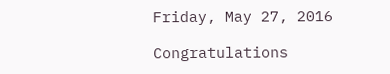Friday, May 27, 2016

Congratulations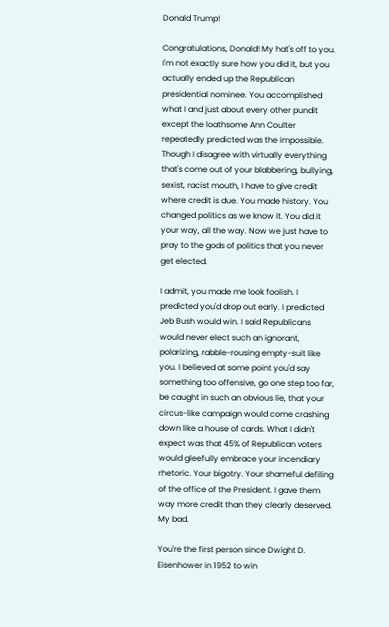Donald Trump!

Congratulations, Donald! My hat's off to you. I'm not exactly sure how you did it, but you actually ended up the Republican presidential nominee. You accomplished what I and just about every other pundit except the loathsome Ann Coulter repeatedly predicted was the impossible. Though I disagree with virtually everything that's come out of your blabbering, bullying, sexist, racist mouth, I have to give credit where credit is due. You made history. You changed politics as we know it. You did it your way, all the way. Now we just have to pray to the gods of politics that you never get elected.

I admit, you made me look foolish. I predicted you'd drop out early. I predicted Jeb Bush would win. I said Republicans would never elect such an ignorant, polarizing, rabble-rousing empty-suit like you. I believed at some point you'd say something too offensive, go one step too far, be caught in such an obvious lie, that your circus-like campaign would come crashing down like a house of cards. What I didn't expect was that 45% of Republican voters would gleefully embrace your incendiary rhetoric. Your bigotry. Your shameful defiling of the office of the President. I gave them way more credit than they clearly deserved. My bad.

You're the first person since Dwight D. Eisenhower in 1952 to win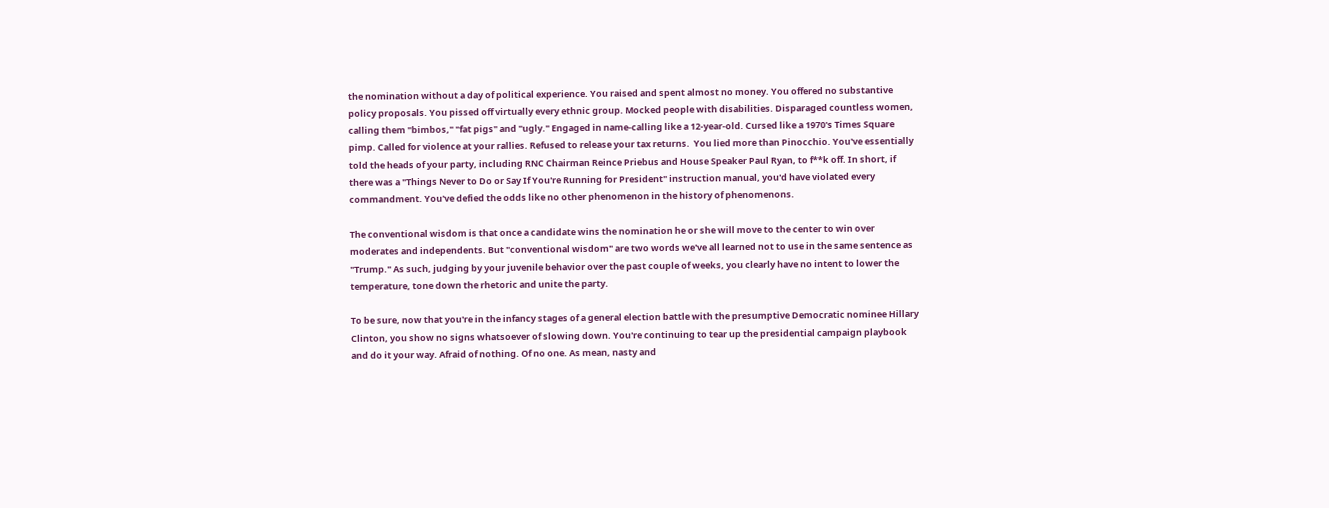the nomination without a day of political experience. You raised and spent almost no money. You offered no substantive policy proposals. You pissed off virtually every ethnic group. Mocked people with disabilities. Disparaged countless women, calling them "bimbos," "fat pigs" and "ugly." Engaged in name-calling like a 12-year-old. Cursed like a 1970's Times Square pimp. Called for violence at your rallies. Refused to release your tax returns.  You lied more than Pinocchio. You've essentially told the heads of your party, including RNC Chairman Reince Priebus and House Speaker Paul Ryan, to f**k off. In short, if there was a "Things Never to Do or Say If You're Running for President" instruction manual, you'd have violated every commandment. You've defied the odds like no other phenomenon in the history of phenomenons.

The conventional wisdom is that once a candidate wins the nomination he or she will move to the center to win over moderates and independents. But "conventional wisdom" are two words we've all learned not to use in the same sentence as "Trump." As such, judging by your juvenile behavior over the past couple of weeks, you clearly have no intent to lower the temperature, tone down the rhetoric and unite the party.

To be sure, now that you're in the infancy stages of a general election battle with the presumptive Democratic nominee Hillary Clinton, you show no signs whatsoever of slowing down. You're continuing to tear up the presidential campaign playbook and do it your way. Afraid of nothing. Of no one. As mean, nasty and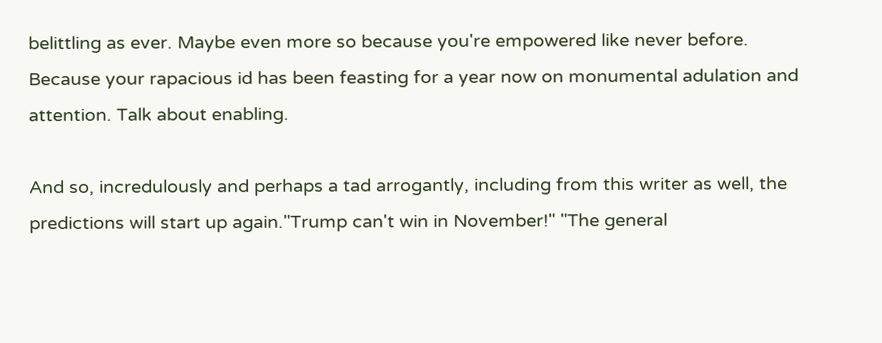belittling as ever. Maybe even more so because you're empowered like never before. Because your rapacious id has been feasting for a year now on monumental adulation and attention. Talk about enabling.

And so, incredulously and perhaps a tad arrogantly, including from this writer as well, the predictions will start up again."Trump can't win in November!" "The general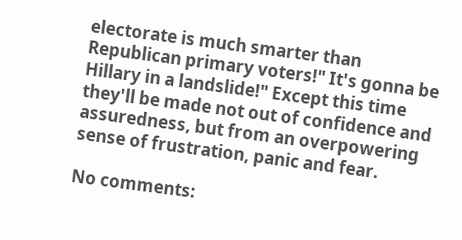electorate is much smarter than Republican primary voters!" It's gonna be Hillary in a landslide!" Except this time they'll be made not out of confidence and assuredness, but from an overpowering sense of frustration, panic and fear.

No comments: